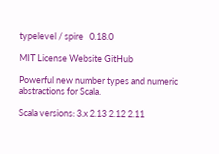typelevel / spire   0.18.0

MIT License Website GitHub

Powerful new number types and numeric abstractions for Scala.

Scala versions: 3.x 2.13 2.12 2.11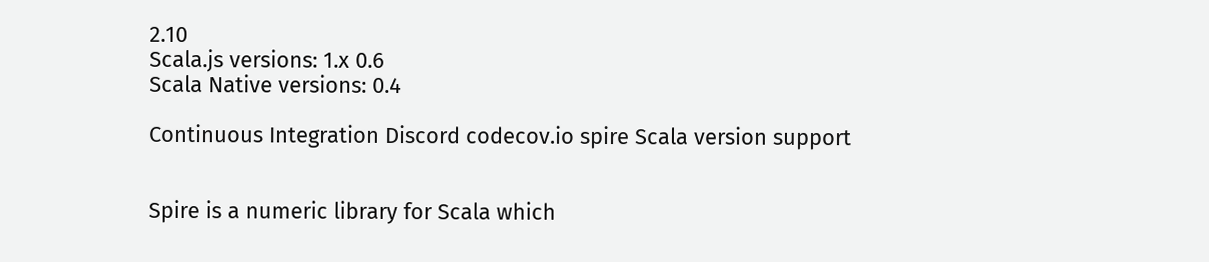2.10
Scala.js versions: 1.x 0.6
Scala Native versions: 0.4

Continuous Integration Discord codecov.io spire Scala version support


Spire is a numeric library for Scala which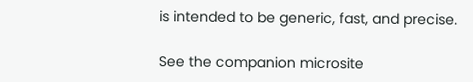is intended to be generic, fast, and precise.

See the companion microsite